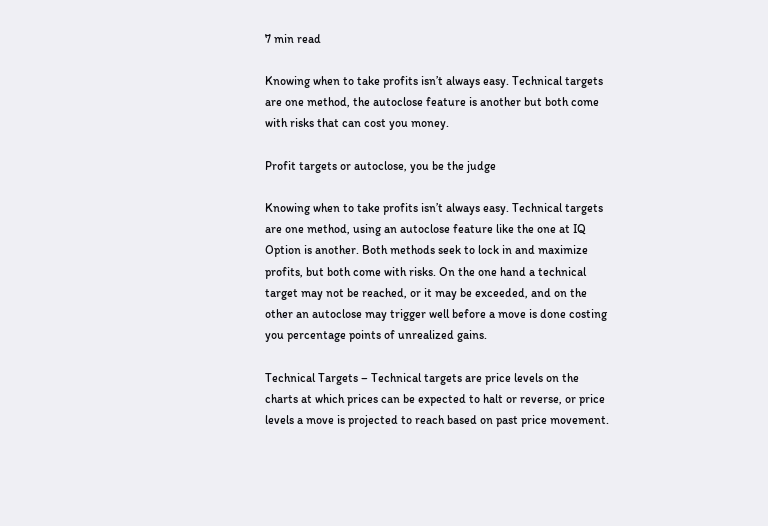7 min read

Knowing when to take profits isn’t always easy. Technical targets are one method, the autoclose feature is another but both come with risks that can cost you money.

Profit targets or autoclose, you be the judge

Knowing when to take profits isn’t always easy. Technical targets are one method, using an autoclose feature like the one at IQ Option is another. Both methods seek to lock in and maximize profits, but both come with risks. On the one hand a technical target may not be reached, or it may be exceeded, and on the other an autoclose may trigger well before a move is done costing you percentage points of unrealized gains.

Technical Targets – Technical targets are price levels on the charts at which prices can be expected to halt or reverse, or price levels a move is projected to reach based on past price movement.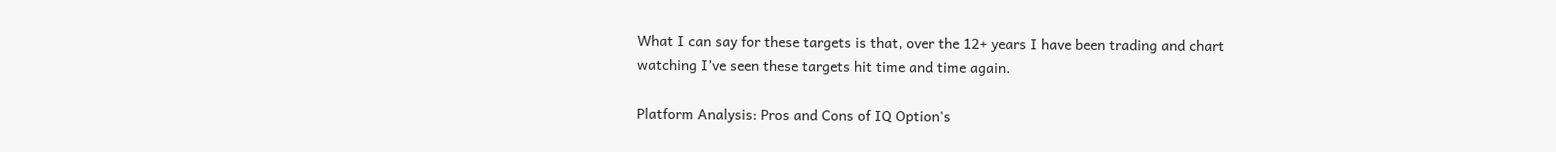What I can say for these targets is that, over the 12+ years I have been trading and chart watching I’ve seen these targets hit time and time again.

Platform Analysis: Pros and Cons of IQ Option's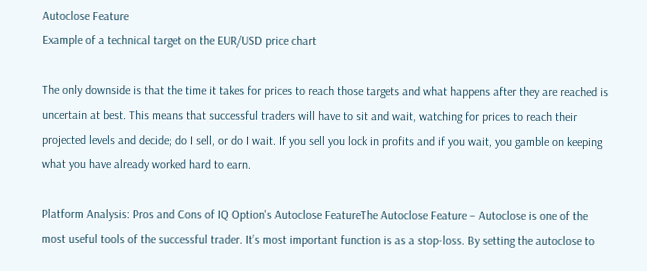Autoclose Feature
Example of a technical target on the EUR/USD price chart

The only downside is that the time it takes for prices to reach those targets and what happens after they are reached is uncertain at best. This means that successful traders will have to sit and wait, watching for prices to reach their projected levels and decide; do I sell, or do I wait. If you sell you lock in profits and if you wait, you gamble on keeping what you have already worked hard to earn.

Platform Analysis: Pros and Cons of IQ Option's Autoclose FeatureThe Autoclose Feature – Autoclose is one of the most useful tools of the successful trader. It’s most important function is as a stop-loss. By setting the autoclose to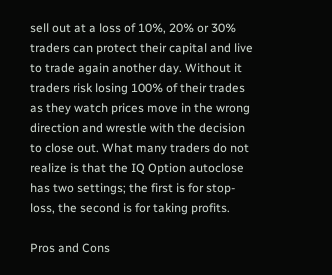sell out at a loss of 10%, 20% or 30% traders can protect their capital and live to trade again another day. Without it traders risk losing 100% of their trades as they watch prices move in the wrong direction and wrestle with the decision to close out. What many traders do not realize is that the IQ Option autoclose has two settings; the first is for stop-loss, the second is for taking profits.

Pros and Cons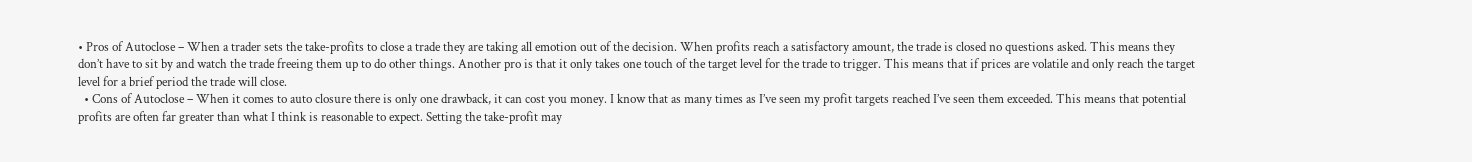• Pros of Autoclose – When a trader sets the take-profits to close a trade they are taking all emotion out of the decision. When profits reach a satisfactory amount, the trade is closed no questions asked. This means they don’t have to sit by and watch the trade freeing them up to do other things. Another pro is that it only takes one touch of the target level for the trade to trigger. This means that if prices are volatile and only reach the target level for a brief period the trade will close.
  • Cons of Autoclose – When it comes to auto closure there is only one drawback, it can cost you money. I know that as many times as I’ve seen my profit targets reached I’ve seen them exceeded. This means that potential profits are often far greater than what I think is reasonable to expect. Setting the take-profit may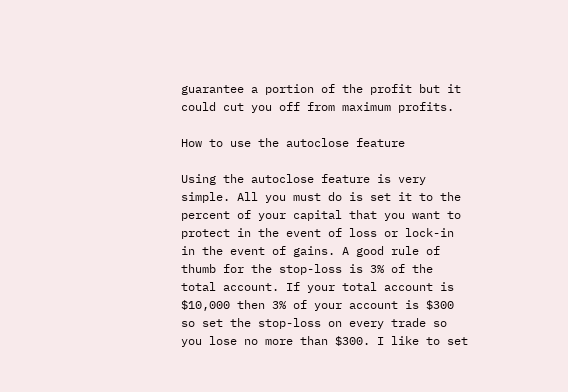guarantee a portion of the profit but it could cut you off from maximum profits.

How to use the autoclose feature

Using the autoclose feature is very simple. All you must do is set it to the percent of your capital that you want to protect in the event of loss or lock-in in the event of gains. A good rule of thumb for the stop-loss is 3% of the total account. If your total account is $10,000 then 3% of your account is $300 so set the stop-loss on every trade so you lose no more than $300. I like to set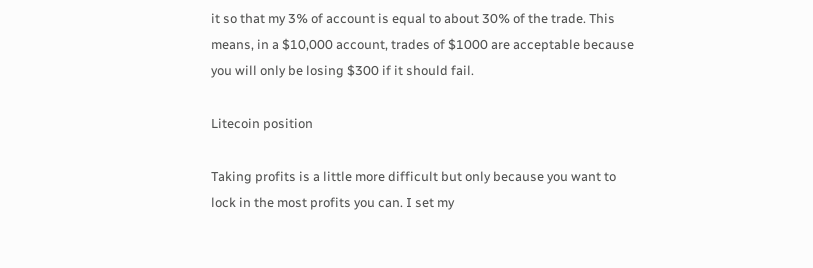it so that my 3% of account is equal to about 30% of the trade. This means, in a $10,000 account, trades of $1000 are acceptable because you will only be losing $300 if it should fail.

Litecoin position

Taking profits is a little more difficult but only because you want to lock in the most profits you can. I set my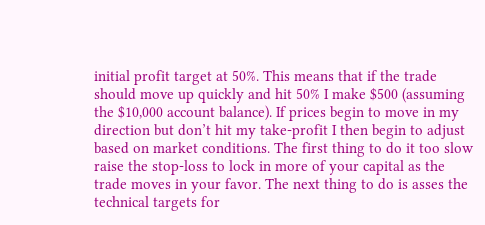initial profit target at 50%. This means that if the trade should move up quickly and hit 50% I make $500 (assuming the $10,000 account balance). If prices begin to move in my direction but don’t hit my take-profit I then begin to adjust based on market conditions. The first thing to do it too slow raise the stop-loss to lock in more of your capital as the trade moves in your favor. The next thing to do is asses the technical targets for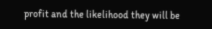profit and the likelihood they will be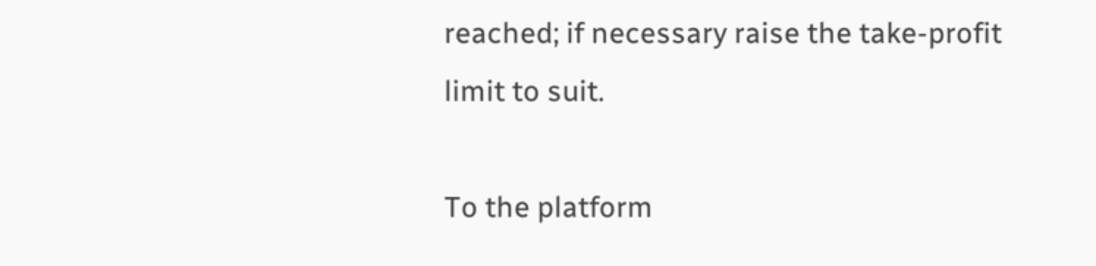reached; if necessary raise the take-profit limit to suit.

To the platform